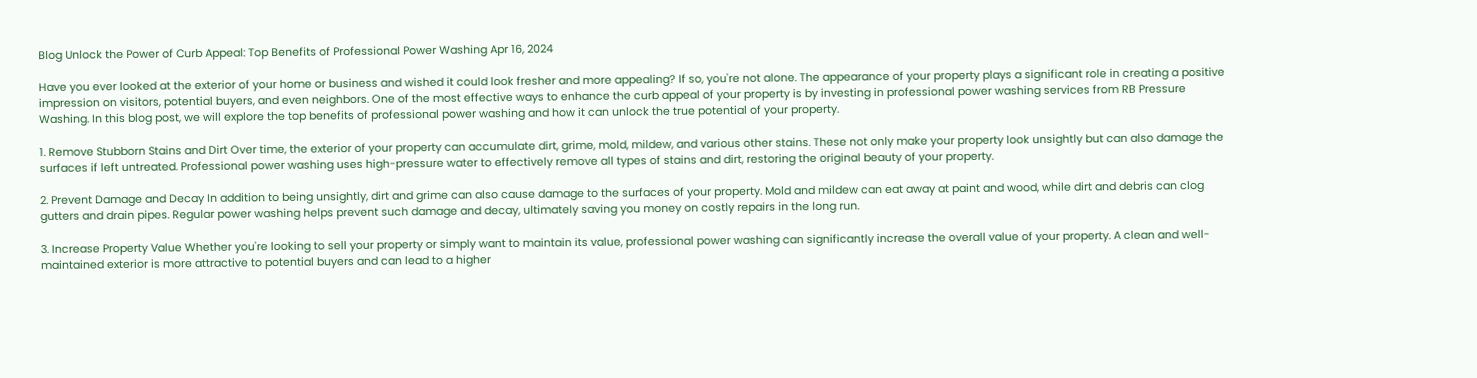Blog Unlock the Power of Curb Appeal: Top Benefits of Professional Power Washing Apr 16, 2024

Have you ever looked at the exterior of your home or business and wished it could look fresher and more appealing? If so, you're not alone. The appearance of your property plays a significant role in creating a positive impression on visitors, potential buyers, and even neighbors. One of the most effective ways to enhance the curb appeal of your property is by investing in professional power washing services from RB Pressure Washing. In this blog post, we will explore the top benefits of professional power washing and how it can unlock the true potential of your property.

1. Remove Stubborn Stains and Dirt Over time, the exterior of your property can accumulate dirt, grime, mold, mildew, and various other stains. These not only make your property look unsightly but can also damage the surfaces if left untreated. Professional power washing uses high-pressure water to effectively remove all types of stains and dirt, restoring the original beauty of your property.

2. Prevent Damage and Decay In addition to being unsightly, dirt and grime can also cause damage to the surfaces of your property. Mold and mildew can eat away at paint and wood, while dirt and debris can clog gutters and drain pipes. Regular power washing helps prevent such damage and decay, ultimately saving you money on costly repairs in the long run.

3. Increase Property Value Whether you're looking to sell your property or simply want to maintain its value, professional power washing can significantly increase the overall value of your property. A clean and well-maintained exterior is more attractive to potential buyers and can lead to a higher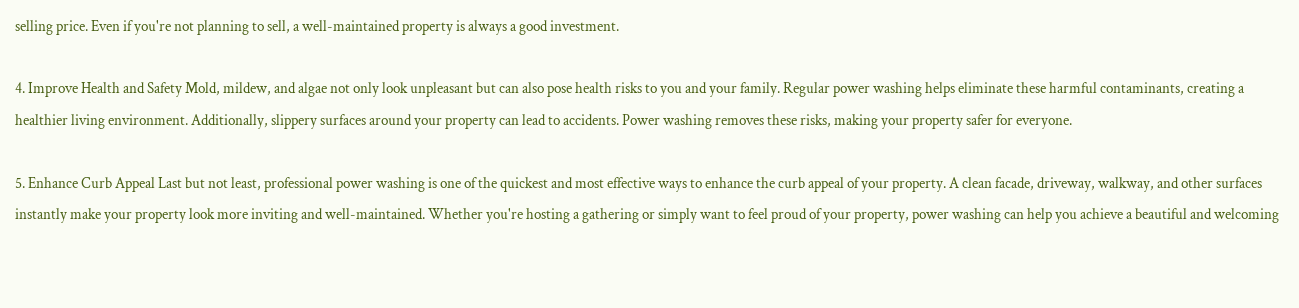selling price. Even if you're not planning to sell, a well-maintained property is always a good investment.

4. Improve Health and Safety Mold, mildew, and algae not only look unpleasant but can also pose health risks to you and your family. Regular power washing helps eliminate these harmful contaminants, creating a healthier living environment. Additionally, slippery surfaces around your property can lead to accidents. Power washing removes these risks, making your property safer for everyone.

5. Enhance Curb Appeal Last but not least, professional power washing is one of the quickest and most effective ways to enhance the curb appeal of your property. A clean facade, driveway, walkway, and other surfaces instantly make your property look more inviting and well-maintained. Whether you're hosting a gathering or simply want to feel proud of your property, power washing can help you achieve a beautiful and welcoming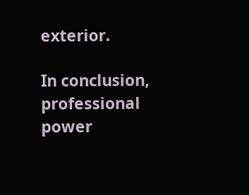exterior.

In conclusion, professional power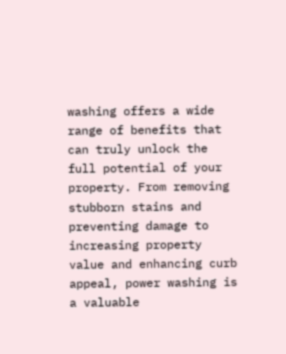washing offers a wide range of benefits that can truly unlock the full potential of your property. From removing stubborn stains and preventing damage to increasing property value and enhancing curb appeal, power washing is a valuable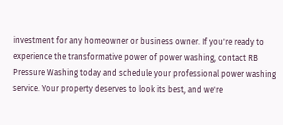investment for any homeowner or business owner. If you're ready to experience the transformative power of power washing, contact RB Pressure Washing today and schedule your professional power washing service. Your property deserves to look its best, and we're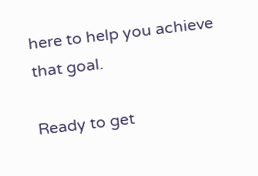here to help you achieve that goal.

Ready to get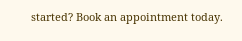started? Book an appointment today.